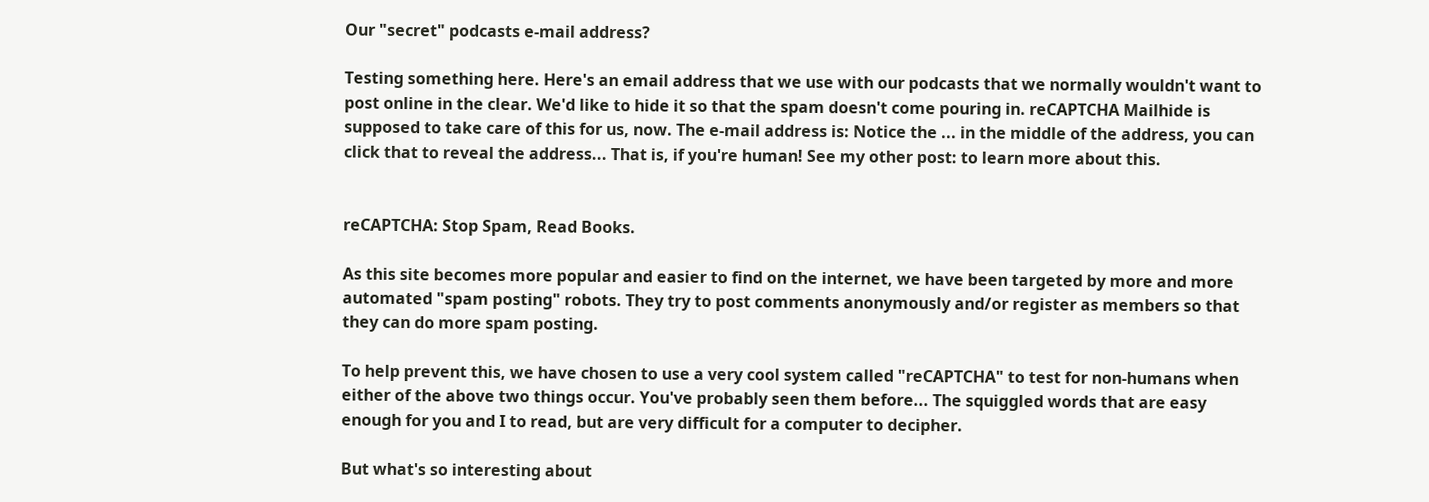Our "secret" podcasts e-mail address?

Testing something here. Here's an email address that we use with our podcasts that we normally wouldn't want to post online in the clear. We'd like to hide it so that the spam doesn't come pouring in. reCAPTCHA Mailhide is supposed to take care of this for us, now. The e-mail address is: Notice the ... in the middle of the address, you can click that to reveal the address... That is, if you're human! See my other post: to learn more about this.


reCAPTCHA: Stop Spam, Read Books.

As this site becomes more popular and easier to find on the internet, we have been targeted by more and more automated "spam posting" robots. They try to post comments anonymously and/or register as members so that they can do more spam posting.

To help prevent this, we have chosen to use a very cool system called "reCAPTCHA" to test for non-humans when either of the above two things occur. You've probably seen them before... The squiggled words that are easy enough for you and I to read, but are very difficult for a computer to decipher.

But what's so interesting about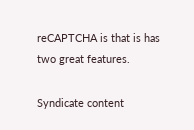reCAPTCHA is that is has two great features.

Syndicate content